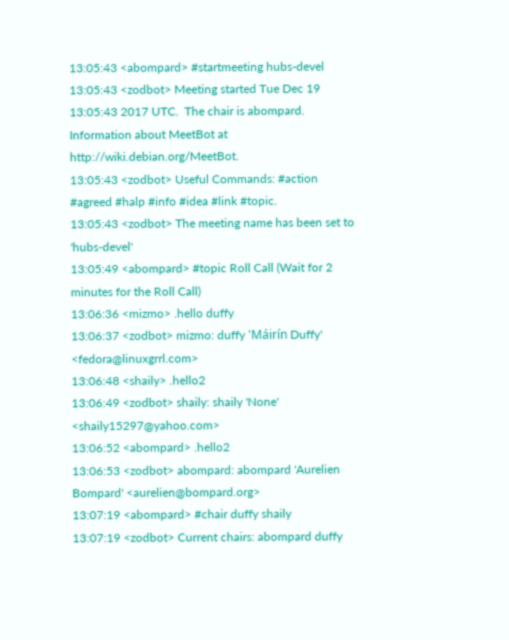13:05:43 <abompard> #startmeeting hubs-devel
13:05:43 <zodbot> Meeting started Tue Dec 19 13:05:43 2017 UTC.  The chair is abompard. Information about MeetBot at http://wiki.debian.org/MeetBot.
13:05:43 <zodbot> Useful Commands: #action #agreed #halp #info #idea #link #topic.
13:05:43 <zodbot> The meeting name has been set to 'hubs-devel'
13:05:49 <abompard> #topic Roll Call (Wait for 2 minutes for the Roll Call)
13:06:36 <mizmo> .hello duffy
13:06:37 <zodbot> mizmo: duffy 'Máirín Duffy' <fedora@linuxgrrl.com>
13:06:48 <shaily> .hello2
13:06:49 <zodbot> shaily: shaily 'None' <shaily15297@yahoo.com>
13:06:52 <abompard> .hello2
13:06:53 <zodbot> abompard: abompard 'Aurelien Bompard' <aurelien@bompard.org>
13:07:19 <abompard> #chair duffy shaily
13:07:19 <zodbot> Current chairs: abompard duffy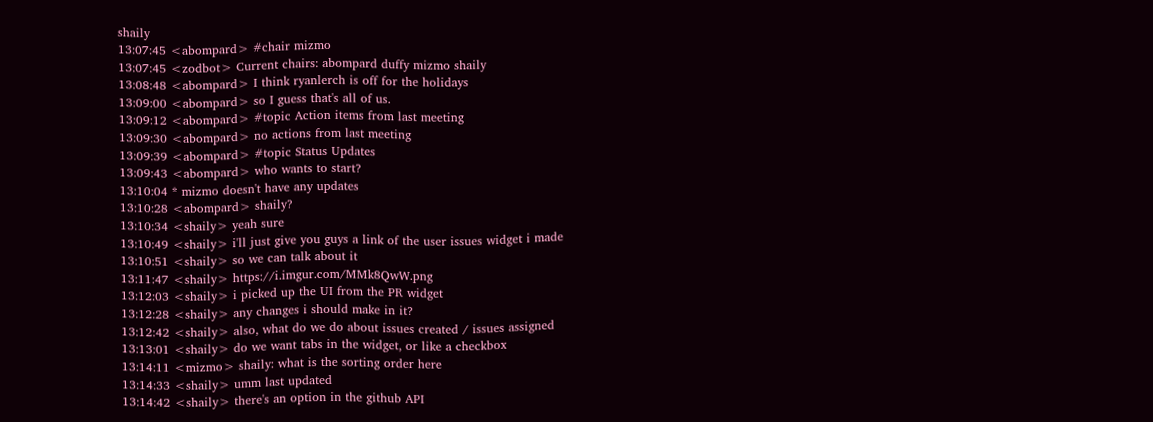shaily
13:07:45 <abompard> #chair mizmo
13:07:45 <zodbot> Current chairs: abompard duffy mizmo shaily
13:08:48 <abompard> I think ryanlerch is off for the holidays
13:09:00 <abompard> so I guess that's all of us.
13:09:12 <abompard> #topic Action items from last meeting
13:09:30 <abompard> no actions from last meeting
13:09:39 <abompard> #topic Status Updates
13:09:43 <abompard> who wants to start?
13:10:04 * mizmo doesn't have any updates
13:10:28 <abompard> shaily?
13:10:34 <shaily> yeah sure
13:10:49 <shaily> i'll just give you guys a link of the user issues widget i made
13:10:51 <shaily> so we can talk about it
13:11:47 <shaily> https://i.imgur.com/MMk8QwW.png
13:12:03 <shaily> i picked up the UI from the PR widget
13:12:28 <shaily> any changes i should make in it?
13:12:42 <shaily> also, what do we do about issues created / issues assigned
13:13:01 <shaily> do we want tabs in the widget, or like a checkbox
13:14:11 <mizmo> shaily: what is the sorting order here
13:14:33 <shaily> umm last updated
13:14:42 <shaily> there's an option in the github API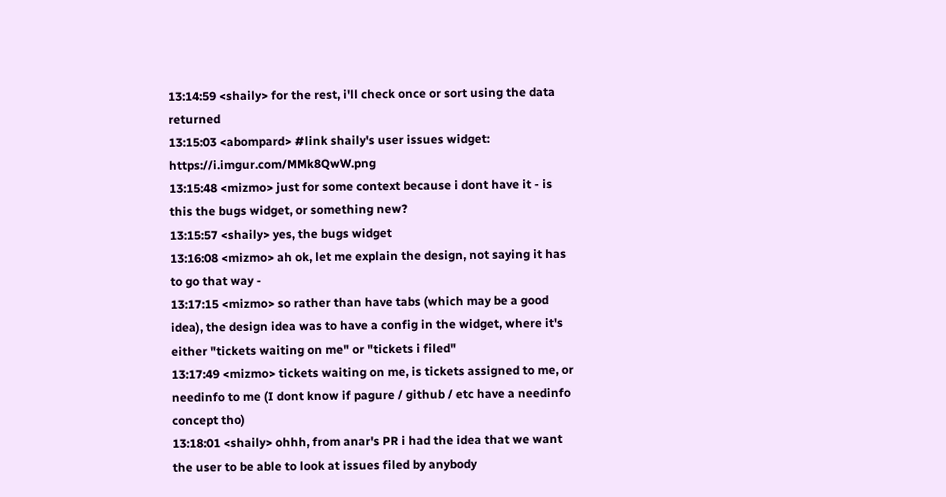13:14:59 <shaily> for the rest, i'll check once or sort using the data returned
13:15:03 <abompard> #link shaily's user issues widget: https://i.imgur.com/MMk8QwW.png
13:15:48 <mizmo> just for some context because i dont have it - is this the bugs widget, or something new?
13:15:57 <shaily> yes, the bugs widget
13:16:08 <mizmo> ah ok, let me explain the design, not saying it has to go that way -
13:17:15 <mizmo> so rather than have tabs (which may be a good idea), the design idea was to have a config in the widget, where it's either "tickets waiting on me" or "tickets i filed"
13:17:49 <mizmo> tickets waiting on me, is tickets assigned to me, or needinfo to me (I dont know if pagure / github / etc have a needinfo concept tho)
13:18:01 <shaily> ohhh, from anar's PR i had the idea that we want the user to be able to look at issues filed by anybody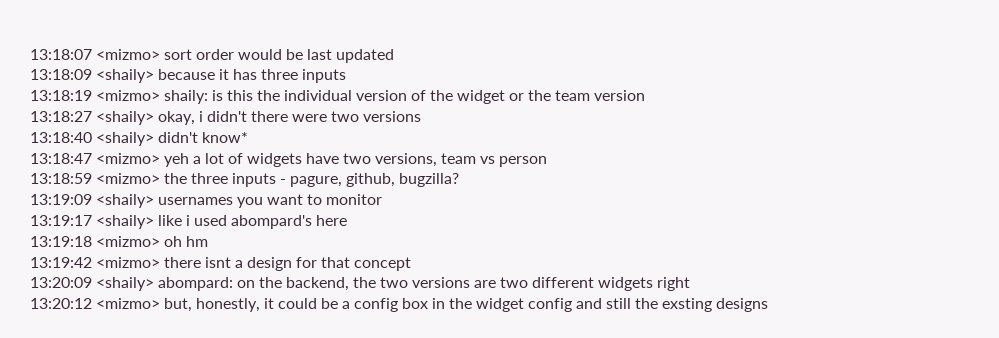13:18:07 <mizmo> sort order would be last updated
13:18:09 <shaily> because it has three inputs
13:18:19 <mizmo> shaily: is this the individual version of the widget or the team version
13:18:27 <shaily> okay, i didn't there were two versions
13:18:40 <shaily> didn't know*
13:18:47 <mizmo> yeh a lot of widgets have two versions, team vs person
13:18:59 <mizmo> the three inputs - pagure, github, bugzilla?
13:19:09 <shaily> usernames you want to monitor
13:19:17 <shaily> like i used abompard's here
13:19:18 <mizmo> oh hm
13:19:42 <mizmo> there isnt a design for that concept
13:20:09 <shaily> abompard: on the backend, the two versions are two different widgets right
13:20:12 <mizmo> but, honestly, it could be a config box in the widget config and still the exsting designs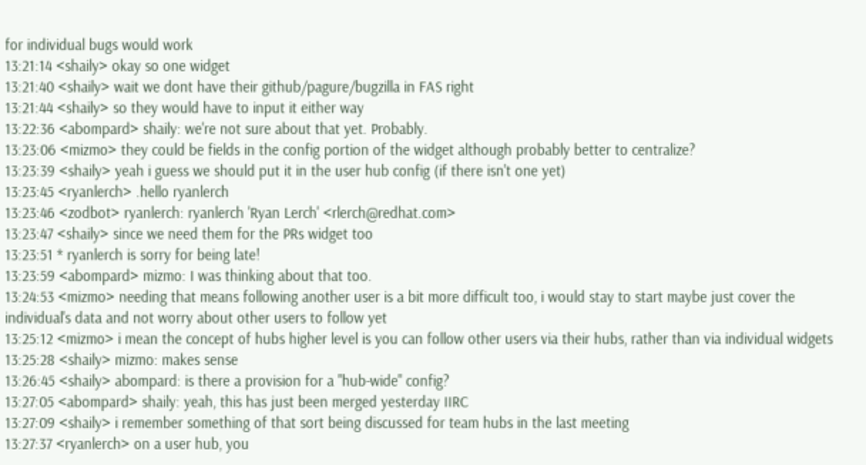for individual bugs would work
13:21:14 <shaily> okay so one widget
13:21:40 <shaily> wait we dont have their github/pagure/bugzilla in FAS right
13:21:44 <shaily> so they would have to input it either way
13:22:36 <abompard> shaily: we're not sure about that yet. Probably.
13:23:06 <mizmo> they could be fields in the config portion of the widget although probably better to centralize?
13:23:39 <shaily> yeah i guess we should put it in the user hub config (if there isn't one yet)
13:23:45 <ryanlerch> .hello ryanlerch
13:23:46 <zodbot> ryanlerch: ryanlerch 'Ryan Lerch' <rlerch@redhat.com>
13:23:47 <shaily> since we need them for the PRs widget too
13:23:51 * ryanlerch is sorry for being late!
13:23:59 <abompard> mizmo: I was thinking about that too.
13:24:53 <mizmo> needing that means following another user is a bit more difficult too, i would stay to start maybe just cover the individual's data and not worry about other users to follow yet
13:25:12 <mizmo> i mean the concept of hubs higher level is you can follow other users via their hubs, rather than via individual widgets
13:25:28 <shaily> mizmo: makes sense
13:26:45 <shaily> abompard: is there a provision for a "hub-wide" config?
13:27:05 <abompard> shaily: yeah, this has just been merged yesterday IIRC
13:27:09 <shaily> i remember something of that sort being discussed for team hubs in the last meeting
13:27:37 <ryanlerch> on a user hub, you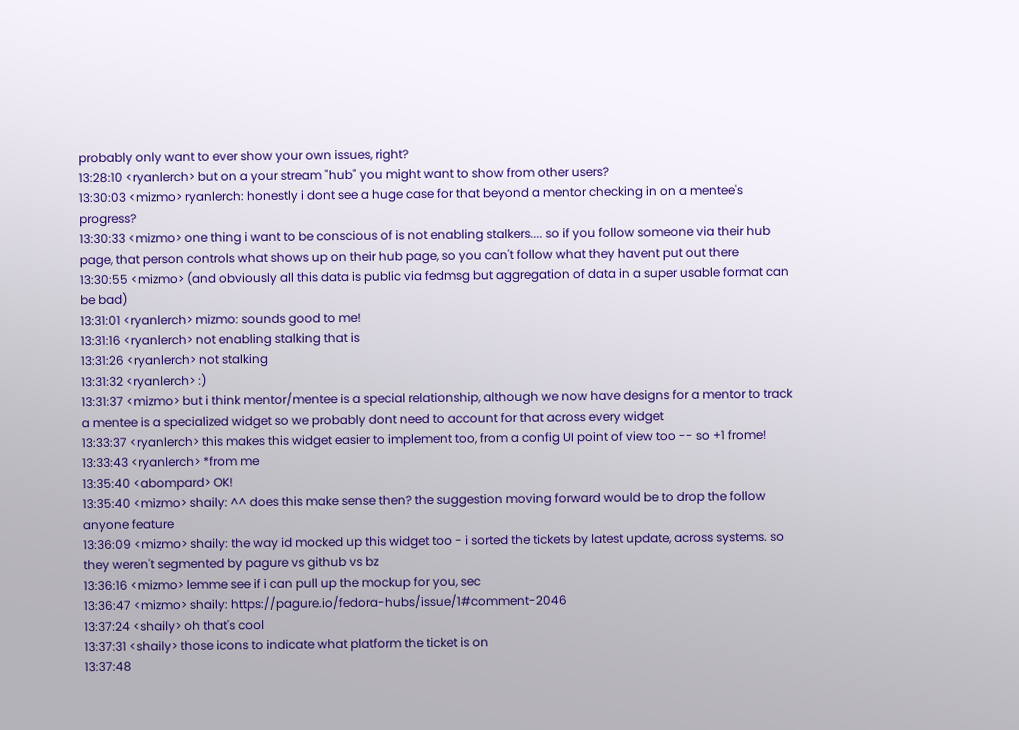probably only want to ever show your own issues, right?
13:28:10 <ryanlerch> but on a your stream "hub" you might want to show from other users?
13:30:03 <mizmo> ryanlerch: honestly i dont see a huge case for that beyond a mentor checking in on a mentee's progress?
13:30:33 <mizmo> one thing i want to be conscious of is not enabling stalkers.... so if you follow someone via their hub page, that person controls what shows up on their hub page, so you can't follow what they havent put out there
13:30:55 <mizmo> (and obviously all this data is public via fedmsg but aggregation of data in a super usable format can be bad)
13:31:01 <ryanlerch> mizmo: sounds good to me!
13:31:16 <ryanlerch> not enabling stalking that is
13:31:26 <ryanlerch> not stalking
13:31:32 <ryanlerch> :)
13:31:37 <mizmo> but i think mentor/mentee is a special relationship, although we now have designs for a mentor to track a mentee is a specialized widget so we probably dont need to account for that across every widget
13:33:37 <ryanlerch> this makes this widget easier to implement too, from a config UI point of view too -- so +1 frome!
13:33:43 <ryanlerch> *from me
13:35:40 <abompard> OK!
13:35:40 <mizmo> shaily: ^^ does this make sense then? the suggestion moving forward would be to drop the follow anyone feature
13:36:09 <mizmo> shaily: the way id mocked up this widget too - i sorted the tickets by latest update, across systems. so they weren't segmented by pagure vs github vs bz
13:36:16 <mizmo> lemme see if i can pull up the mockup for you, sec
13:36:47 <mizmo> shaily: https://pagure.io/fedora-hubs/issue/1#comment-2046
13:37:24 <shaily> oh that's cool
13:37:31 <shaily> those icons to indicate what platform the ticket is on
13:37:48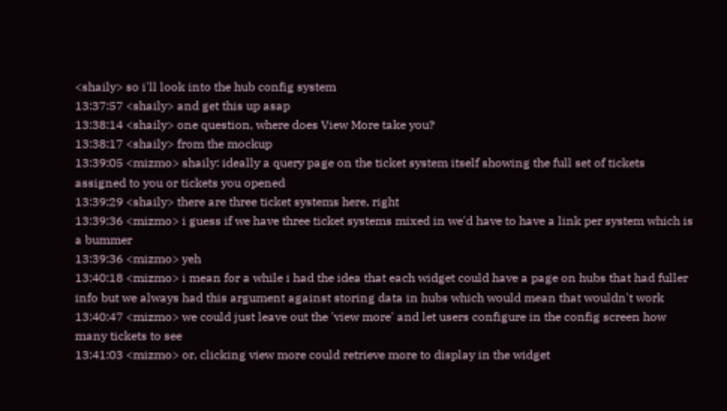<shaily> so i'll look into the hub config system
13:37:57 <shaily> and get this up asap
13:38:14 <shaily> one question, where does View More take you?
13:38:17 <shaily> from the mockup
13:39:05 <mizmo> shaily: ideally a query page on the ticket system itself showing the full set of tickets assigned to you or tickets you opened
13:39:29 <shaily> there are three ticket systems here, right
13:39:36 <mizmo> i guess if we have three ticket systems mixed in we'd have to have a link per system which is a bummer
13:39:36 <mizmo> yeh
13:40:18 <mizmo> i mean for a while i had the idea that each widget could have a page on hubs that had fuller info but we always had this argument against storing data in hubs which would mean that wouldn't work
13:40:47 <mizmo> we could just leave out the 'view more' and let users configure in the config screen how many tickets to see
13:41:03 <mizmo> or, clicking view more could retrieve more to display in the widget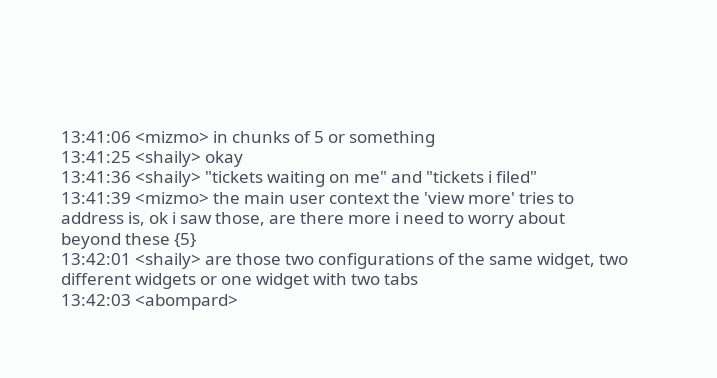13:41:06 <mizmo> in chunks of 5 or something
13:41:25 <shaily> okay
13:41:36 <shaily> "tickets waiting on me" and "tickets i filed"
13:41:39 <mizmo> the main user context the 'view more' tries to address is, ok i saw those, are there more i need to worry about beyond these {5}
13:42:01 <shaily> are those two configurations of the same widget, two different widgets or one widget with two tabs
13:42:03 <abompard>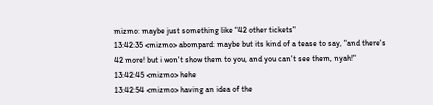mizmo: maybe just something like "42 other tickets"
13:42:35 <mizmo> abompard: maybe but its kind of a tease to say, "and there's 42 more! but i won't show them to you, and you can't see them, nyah!"
13:42:45 <mizmo> hehe
13:42:54 <mizmo> having an idea of the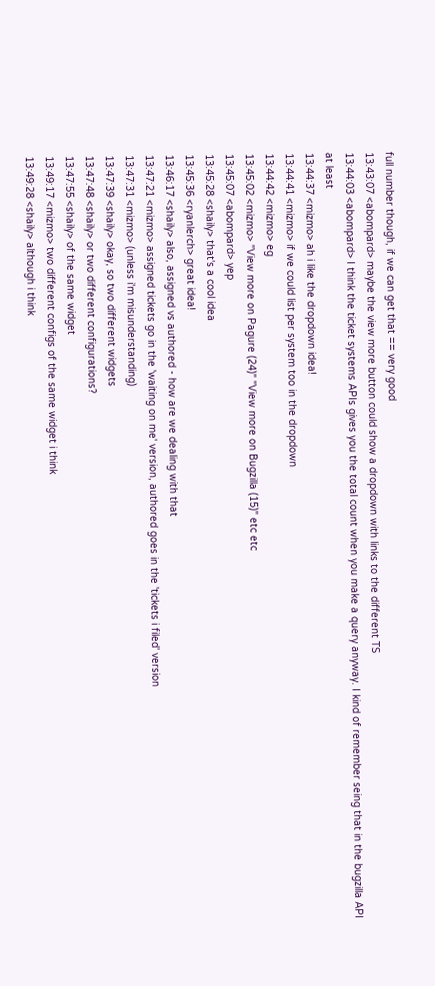full number though, if we can get that == very good
13:43:07 <abompard> maybe the view more button could show a dropdown with links to the different TS
13:44:03 <abompard> I think the ticket systems APIs gives you the total count when you make a query anyway. I kind of remember seing that in the bugzilla API at least
13:44:37 <mizmo> ah i like the dropdown idea!
13:44:41 <mizmo> if we could list per system too in the dropdown
13:44:42 <mizmo> eg
13:45:02 <mizmo> "View more on Pagure (24)" "View more on Bugzilla (15)" etc etc
13:45:07 <abompard> yep
13:45:28 <shaily> that's a cool idea
13:45:36 <ryanlerch> great idea!
13:46:17 <shaily> also, assigned vs authored - how are we dealing with that
13:47:21 <mizmo> assigned tickets go in the 'waiting on me' version, authored goes in the 'tickets i filed' version
13:47:31 <mizmo> (unless i'm misunderstanding)
13:47:39 <shaily> okay, so two different widgets
13:47:48 <shaily> or two different configurations?
13:47:55 <shaily> of the same widget
13:49:17 <mizmo> two different configs of the same widget i think
13:49:28 <shaily> although i think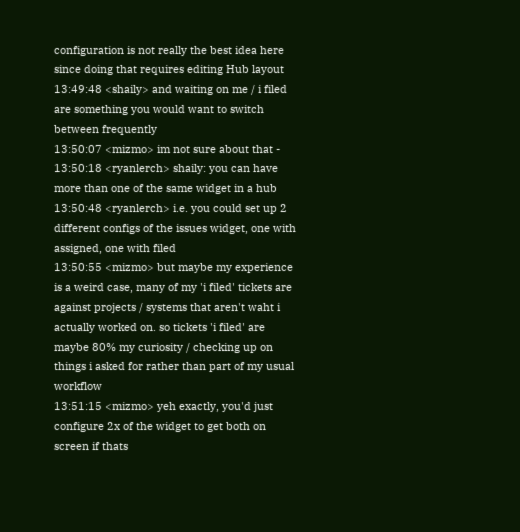configuration is not really the best idea here since doing that requires editing Hub layout
13:49:48 <shaily> and waiting on me / i filed are something you would want to switch between frequently
13:50:07 <mizmo> im not sure about that -
13:50:18 <ryanlerch> shaily: you can have more than one of the same widget in a hub
13:50:48 <ryanlerch> i.e. you could set up 2 different configs of the issues widget, one with assigned, one with filed
13:50:55 <mizmo> but maybe my experience is a weird case, many of my 'i filed' tickets are against projects / systems that aren't waht i actually worked on. so tickets 'i filed' are maybe 80% my curiosity / checking up on things i asked for rather than part of my usual workflow
13:51:15 <mizmo> yeh exactly, you'd just configure 2x of the widget to get both on screen if thats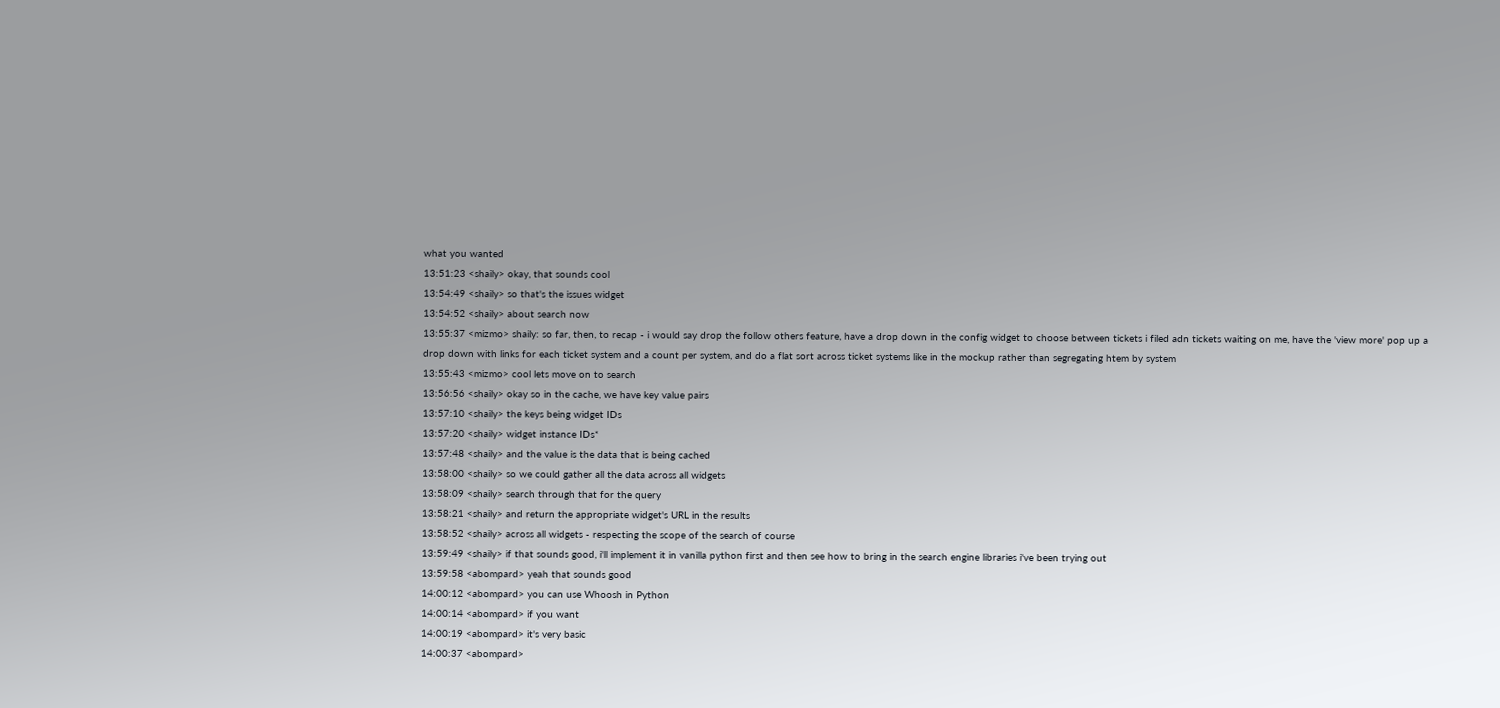what you wanted
13:51:23 <shaily> okay, that sounds cool
13:54:49 <shaily> so that's the issues widget
13:54:52 <shaily> about search now
13:55:37 <mizmo> shaily: so far, then, to recap - i would say drop the follow others feature, have a drop down in the config widget to choose between tickets i filed adn tickets waiting on me, have the 'view more' pop up a drop down with links for each ticket system and a count per system, and do a flat sort across ticket systems like in the mockup rather than segregating htem by system
13:55:43 <mizmo> cool lets move on to search
13:56:56 <shaily> okay so in the cache, we have key value pairs
13:57:10 <shaily> the keys being widget IDs
13:57:20 <shaily> widget instance IDs*
13:57:48 <shaily> and the value is the data that is being cached
13:58:00 <shaily> so we could gather all the data across all widgets
13:58:09 <shaily> search through that for the query
13:58:21 <shaily> and return the appropriate widget's URL in the results
13:58:52 <shaily> across all widgets - respecting the scope of the search of course
13:59:49 <shaily> if that sounds good, i'll implement it in vanilla python first and then see how to bring in the search engine libraries i've been trying out
13:59:58 <abompard> yeah that sounds good
14:00:12 <abompard> you can use Whoosh in Python
14:00:14 <abompard> if you want
14:00:19 <abompard> it's very basic
14:00:37 <abompard>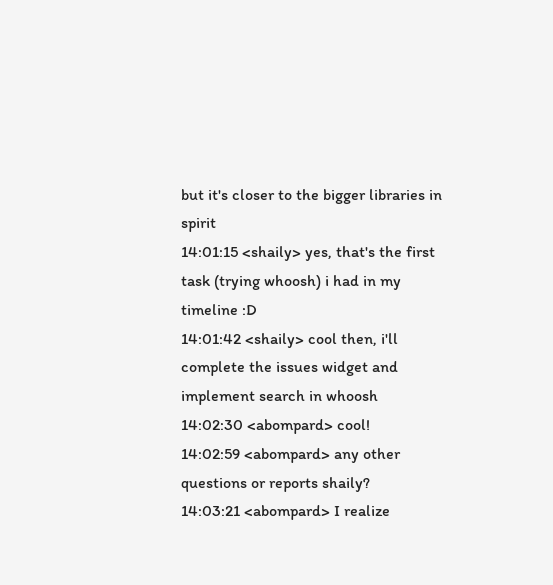but it's closer to the bigger libraries in spirit
14:01:15 <shaily> yes, that's the first task (trying whoosh) i had in my timeline :D
14:01:42 <shaily> cool then, i'll complete the issues widget and implement search in whoosh
14:02:30 <abompard> cool!
14:02:59 <abompard> any other questions or reports shaily?
14:03:21 <abompard> I realize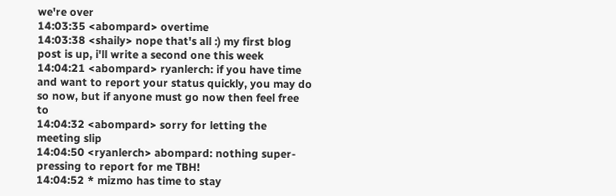we're over
14:03:35 <abompard> overtime
14:03:38 <shaily> nope that's all :) my first blog post is up, i'll write a second one this week
14:04:21 <abompard> ryanlerch: if you have time and want to report your status quickly, you may do so now, but if anyone must go now then feel free to
14:04:32 <abompard> sorry for letting the meeting slip
14:04:50 <ryanlerch> abompard: nothing super-pressing to report for me TBH!
14:04:52 * mizmo has time to stay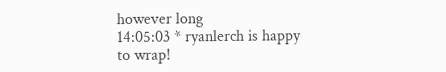however long
14:05:03 * ryanlerch is happy to wrap!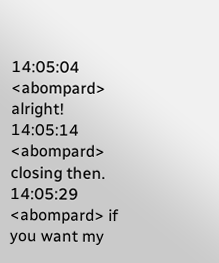14:05:04 <abompard> alright!
14:05:14 <abompard> closing then.
14:05:29 <abompard> if you want my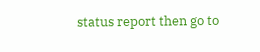status report then go to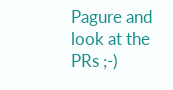Pagure and look at the PRs ;-)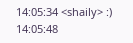14:05:34 <shaily> :)
14:05:48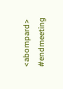<abompard> #endmeeting